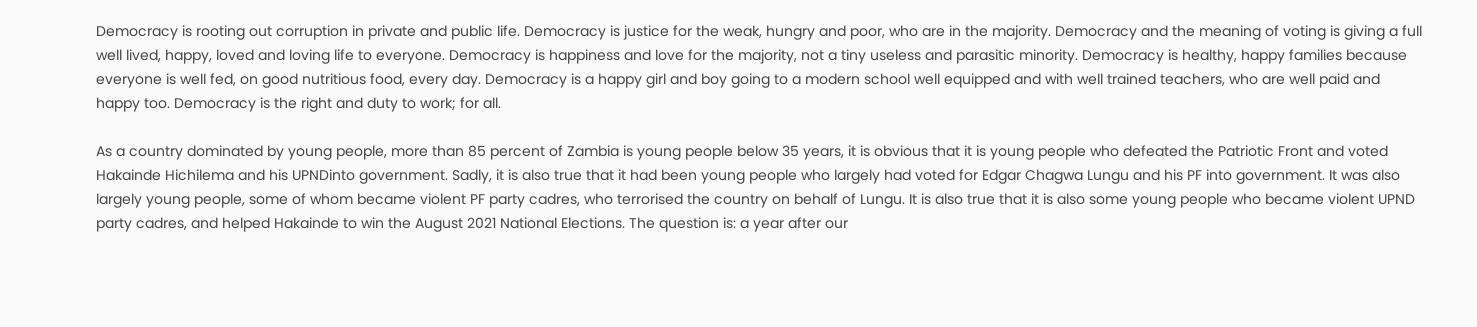Democracy is rooting out corruption in private and public life. Democracy is justice for the weak, hungry and poor, who are in the majority. Democracy and the meaning of voting is giving a full well lived, happy, loved and loving life to everyone. Democracy is happiness and love for the majority, not a tiny useless and parasitic minority. Democracy is healthy, happy families because everyone is well fed, on good nutritious food, every day. Democracy is a happy girl and boy going to a modern school well equipped and with well trained teachers, who are well paid and happy too. Democracy is the right and duty to work; for all.

As a country dominated by young people, more than 85 percent of Zambia is young people below 35 years, it is obvious that it is young people who defeated the Patriotic Front and voted Hakainde Hichilema and his UPNDinto government. Sadly, it is also true that it had been young people who largely had voted for Edgar Chagwa Lungu and his PF into government. It was also largely young people, some of whom became violent PF party cadres, who terrorised the country on behalf of Lungu. It is also true that it is also some young people who became violent UPND party cadres, and helped Hakainde to win the August 2021 National Elections. The question is: a year after our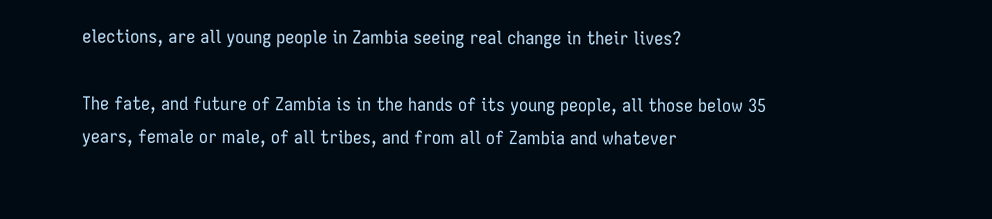elections, are all young people in Zambia seeing real change in their lives?

The fate, and future of Zambia is in the hands of its young people, all those below 35 years, female or male, of all tribes, and from all of Zambia and whatever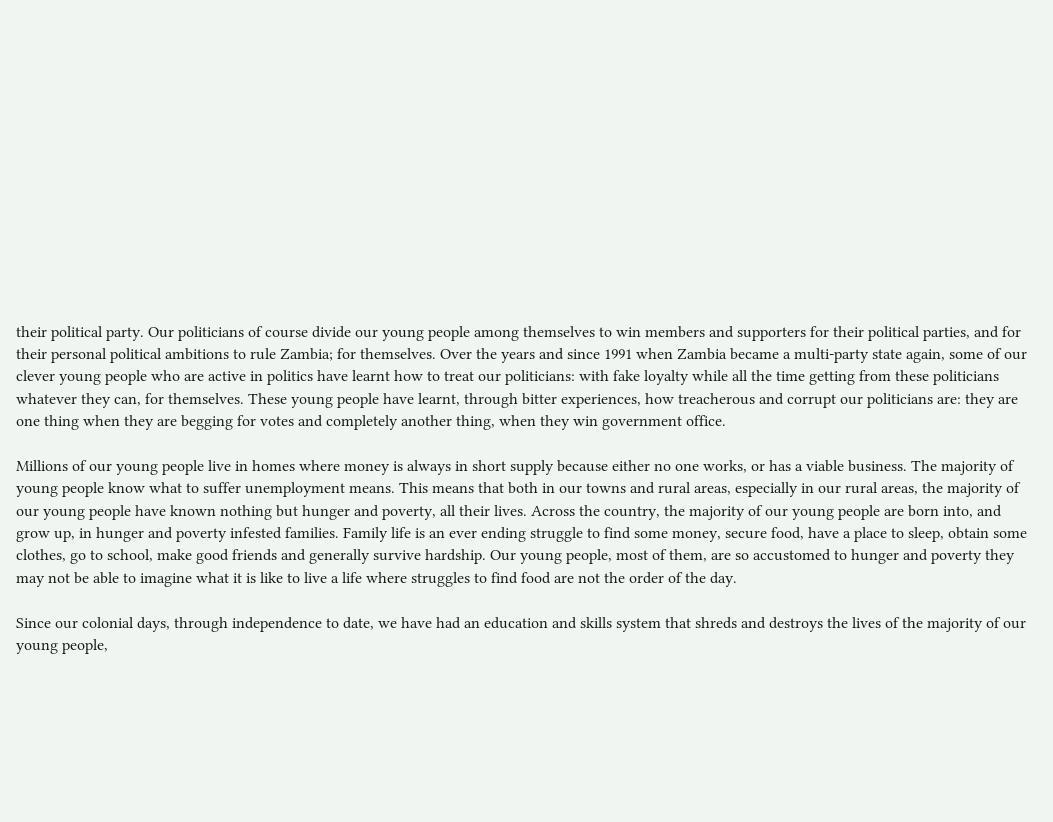their political party. Our politicians of course divide our young people among themselves to win members and supporters for their political parties, and for their personal political ambitions to rule Zambia; for themselves. Over the years and since 1991 when Zambia became a multi-party state again, some of our clever young people who are active in politics have learnt how to treat our politicians: with fake loyalty while all the time getting from these politicians whatever they can, for themselves. These young people have learnt, through bitter experiences, how treacherous and corrupt our politicians are: they are one thing when they are begging for votes and completely another thing, when they win government office.

Millions of our young people live in homes where money is always in short supply because either no one works, or has a viable business. The majority of young people know what to suffer unemployment means. This means that both in our towns and rural areas, especially in our rural areas, the majority of our young people have known nothing but hunger and poverty, all their lives. Across the country, the majority of our young people are born into, and grow up, in hunger and poverty infested families. Family life is an ever ending struggle to find some money, secure food, have a place to sleep, obtain some clothes, go to school, make good friends and generally survive hardship. Our young people, most of them, are so accustomed to hunger and poverty they may not be able to imagine what it is like to live a life where struggles to find food are not the order of the day.

Since our colonial days, through independence to date, we have had an education and skills system that shreds and destroys the lives of the majority of our young people,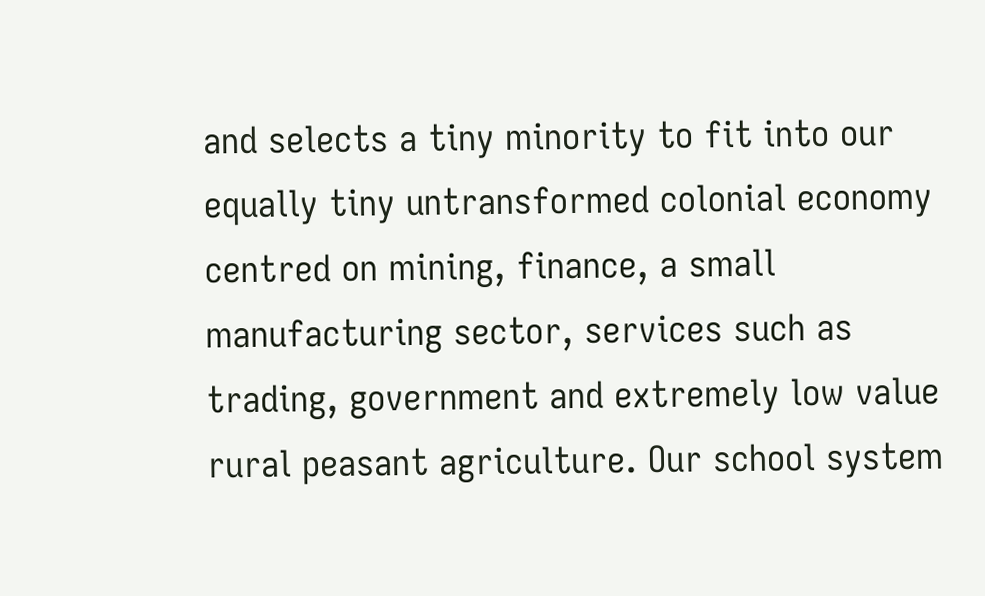and selects a tiny minority to fit into our equally tiny untransformed colonial economy centred on mining, finance, a small manufacturing sector, services such as trading, government and extremely low value rural peasant agriculture. Our school system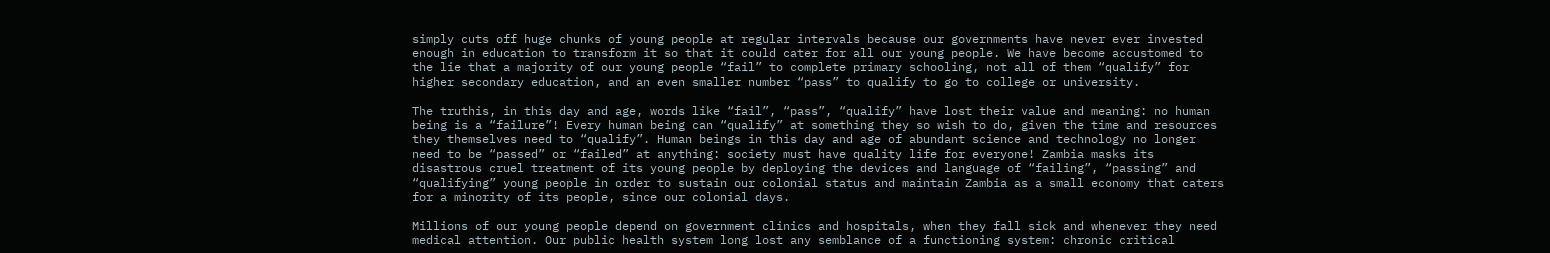simply cuts off huge chunks of young people at regular intervals because our governments have never ever invested enough in education to transform it so that it could cater for all our young people. We have become accustomed to the lie that a majority of our young people “fail” to complete primary schooling, not all of them “qualify” for higher secondary education, and an even smaller number “pass” to qualify to go to college or university.

The truthis, in this day and age, words like “fail”, “pass”, “qualify” have lost their value and meaning: no human being is a “failure”! Every human being can “qualify” at something they so wish to do, given the time and resources they themselves need to “qualify”. Human beings in this day and age of abundant science and technology no longer need to be “passed” or “failed” at anything: society must have quality life for everyone! Zambia masks its disastrous cruel treatment of its young people by deploying the devices and language of “failing”, “passing” and “qualifying” young people in order to sustain our colonial status and maintain Zambia as a small economy that caters for a minority of its people, since our colonial days.

Millions of our young people depend on government clinics and hospitals, when they fall sick and whenever they need medical attention. Our public health system long lost any semblance of a functioning system: chronic critical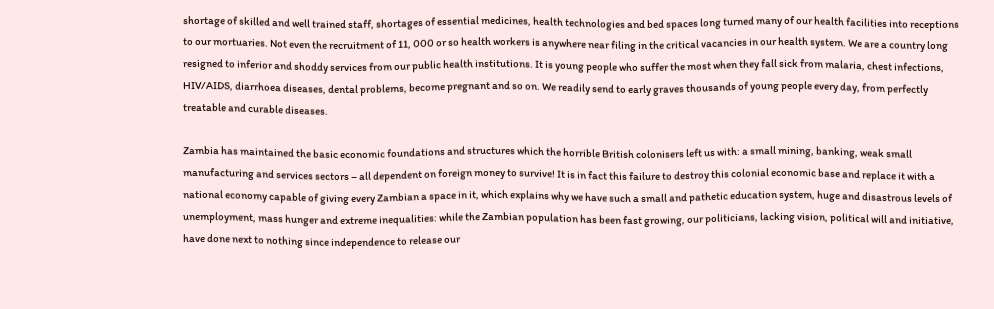shortage of skilled and well trained staff, shortages of essential medicines, health technologies and bed spaces long turned many of our health facilities into receptions to our mortuaries. Not even the recruitment of 11, 000 or so health workers is anywhere near filing in the critical vacancies in our health system. We are a country long resigned to inferior and shoddy services from our public health institutions. It is young people who suffer the most when they fall sick from malaria, chest infections, HIV/AIDS, diarrhoea diseases, dental problems, become pregnant and so on. We readily send to early graves thousands of young people every day, from perfectly treatable and curable diseases.

Zambia has maintained the basic economic foundations and structures which the horrible British colonisers left us with: a small mining, banking, weak small manufacturing and services sectors – all dependent on foreign money to survive! It is in fact this failure to destroy this colonial economic base and replace it with a national economy capable of giving every Zambian a space in it, which explains why we have such a small and pathetic education system, huge and disastrous levels of unemployment, mass hunger and extreme inequalities: while the Zambian population has been fast growing, our politicians, lacking vision, political will and initiative, have done next to nothing since independence to release our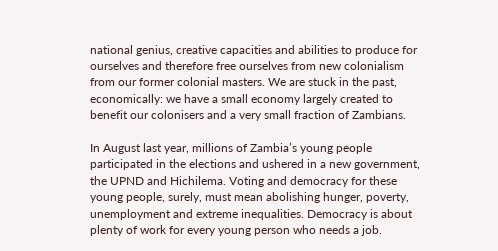national genius, creative capacities and abilities to produce for ourselves and therefore free ourselves from new colonialism from our former colonial masters. We are stuck in the past, economically: we have a small economy largely created to benefit our colonisers and a very small fraction of Zambians.

In August last year, millions of Zambia’s young people participated in the elections and ushered in a new government, the UPND and Hichilema. Voting and democracy for these young people, surely, must mean abolishing hunger, poverty, unemployment and extreme inequalities. Democracy is about plenty of work for every young person who needs a job.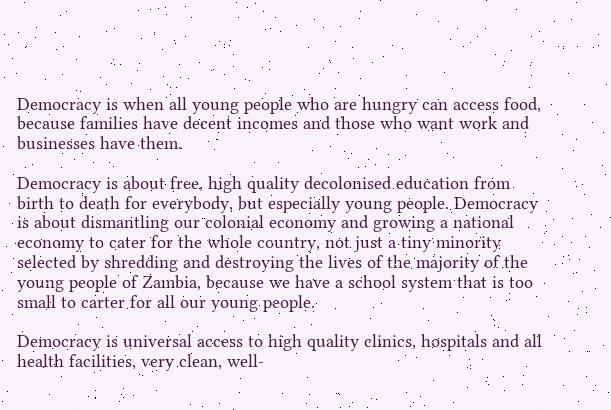Democracy is when all young people who are hungry can access food, because families have decent incomes and those who want work and businesses have them.

Democracy is about free, high quality decolonised education from birth to death for everybody, but especially young people. Democracy is about dismantling our colonial economy and growing a national economy to cater for the whole country, not just a tiny minority selected by shredding and destroying the lives of the majority of the young people of Zambia, because we have a school system that is too small to carter for all our young people.

Democracy is universal access to high quality clinics, hospitals and all health facilities, very clean, well-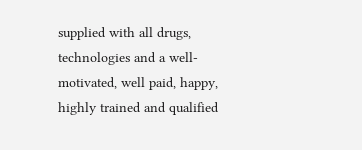supplied with all drugs, technologies and a well-motivated, well paid, happy, highly trained and qualified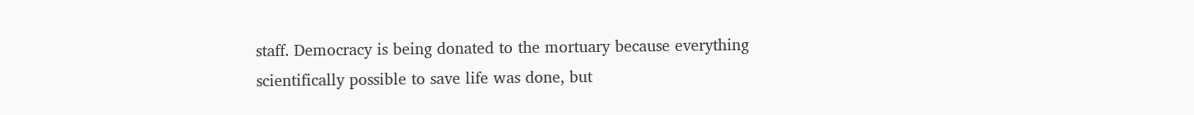staff. Democracy is being donated to the mortuary because everything scientifically possible to save life was done, but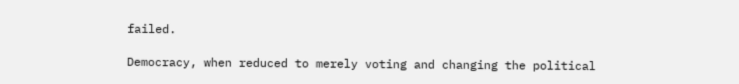failed.

Democracy, when reduced to merely voting and changing the political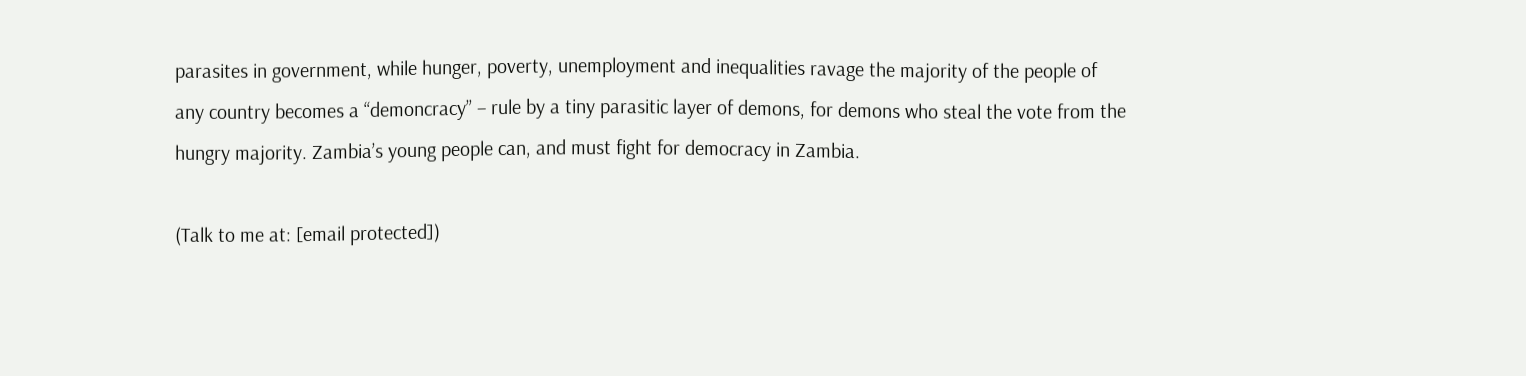parasites in government, while hunger, poverty, unemployment and inequalities ravage the majority of the people of any country becomes a “demoncracy” – rule by a tiny parasitic layer of demons, for demons who steal the vote from the hungry majority. Zambia’s young people can, and must fight for democracy in Zambia.

(Talk to me at: [email protected])